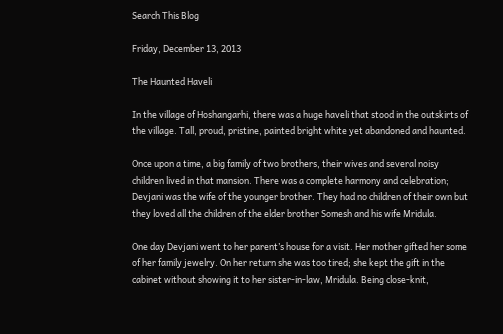Search This Blog

Friday, December 13, 2013

The Haunted Haveli

In the village of Hoshangarhi, there was a huge haveli that stood in the outskirts of the village. Tall, proud, pristine, painted bright white yet abandoned and haunted.

Once upon a time, a big family of two brothers, their wives and several noisy children lived in that mansion. There was a complete harmony and celebration; Devjani was the wife of the younger brother. They had no children of their own but they loved all the children of the elder brother Somesh and his wife Mridula.

One day Devjani went to her parent’s house for a visit. Her mother gifted her some of her family jewelry. On her return she was too tired; she kept the gift in the cabinet without showing it to her sister-in-law, Mridula. Being close-knit,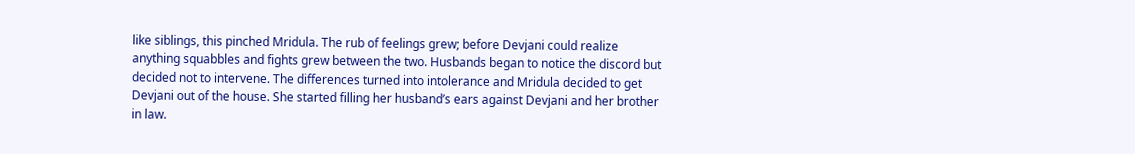like siblings, this pinched Mridula. The rub of feelings grew; before Devjani could realize anything squabbles and fights grew between the two. Husbands began to notice the discord but decided not to intervene. The differences turned into intolerance and Mridula decided to get Devjani out of the house. She started filling her husband’s ears against Devjani and her brother in law.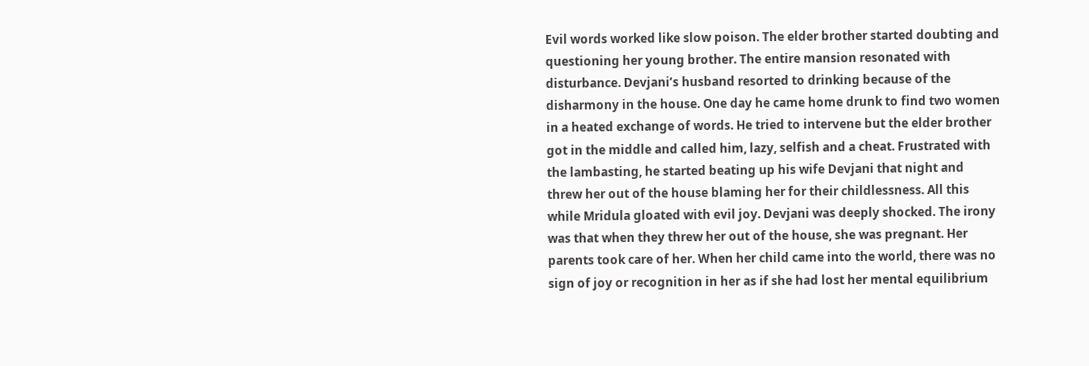Evil words worked like slow poison. The elder brother started doubting and questioning her young brother. The entire mansion resonated with disturbance. Devjani’s husband resorted to drinking because of the disharmony in the house. One day he came home drunk to find two women in a heated exchange of words. He tried to intervene but the elder brother got in the middle and called him, lazy, selfish and a cheat. Frustrated with the lambasting, he started beating up his wife Devjani that night and threw her out of the house blaming her for their childlessness. All this while Mridula gloated with evil joy. Devjani was deeply shocked. The irony was that when they threw her out of the house, she was pregnant. Her parents took care of her. When her child came into the world, there was no sign of joy or recognition in her as if she had lost her mental equilibrium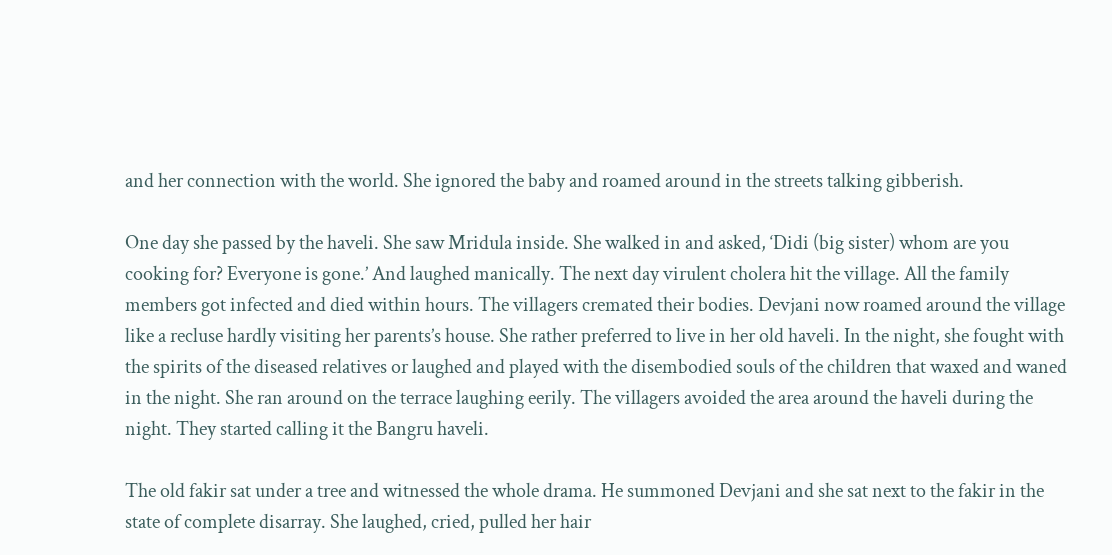and her connection with the world. She ignored the baby and roamed around in the streets talking gibberish.

One day she passed by the haveli. She saw Mridula inside. She walked in and asked, ‘Didi (big sister) whom are you cooking for? Everyone is gone.’ And laughed manically. The next day virulent cholera hit the village. All the family members got infected and died within hours. The villagers cremated their bodies. Devjani now roamed around the village like a recluse hardly visiting her parents’s house. She rather preferred to live in her old haveli. In the night, she fought with the spirits of the diseased relatives or laughed and played with the disembodied souls of the children that waxed and waned in the night. She ran around on the terrace laughing eerily. The villagers avoided the area around the haveli during the night. They started calling it the Bangru haveli.

The old fakir sat under a tree and witnessed the whole drama. He summoned Devjani and she sat next to the fakir in the state of complete disarray. She laughed, cried, pulled her hair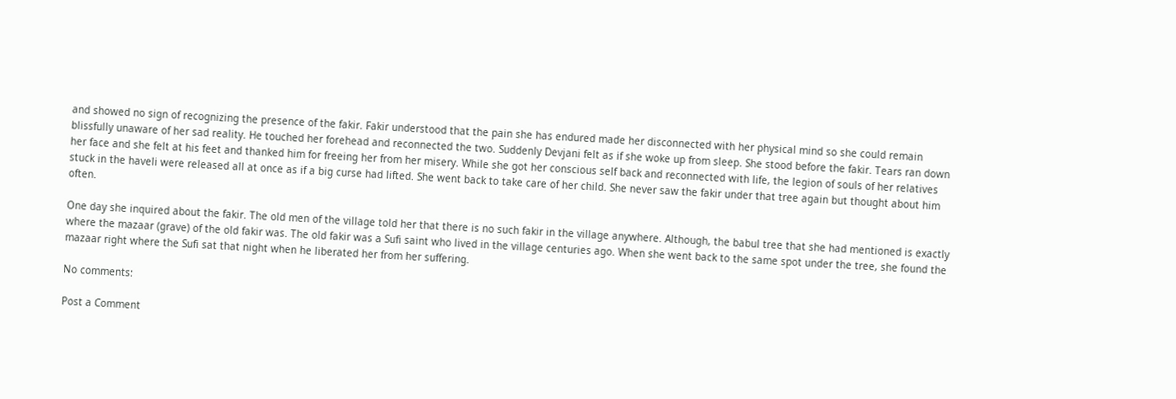and showed no sign of recognizing the presence of the fakir. Fakir understood that the pain she has endured made her disconnected with her physical mind so she could remain blissfully unaware of her sad reality. He touched her forehead and reconnected the two. Suddenly Devjani felt as if she woke up from sleep. She stood before the fakir. Tears ran down her face and she felt at his feet and thanked him for freeing her from her misery. While she got her conscious self back and reconnected with life, the legion of souls of her relatives stuck in the haveli were released all at once as if a big curse had lifted. She went back to take care of her child. She never saw the fakir under that tree again but thought about him often.

One day she inquired about the fakir. The old men of the village told her that there is no such fakir in the village anywhere. Although, the babul tree that she had mentioned is exactly where the mazaar (grave) of the old fakir was. The old fakir was a Sufi saint who lived in the village centuries ago. When she went back to the same spot under the tree, she found the mazaar right where the Sufi sat that night when he liberated her from her suffering.

No comments:

Post a Comment